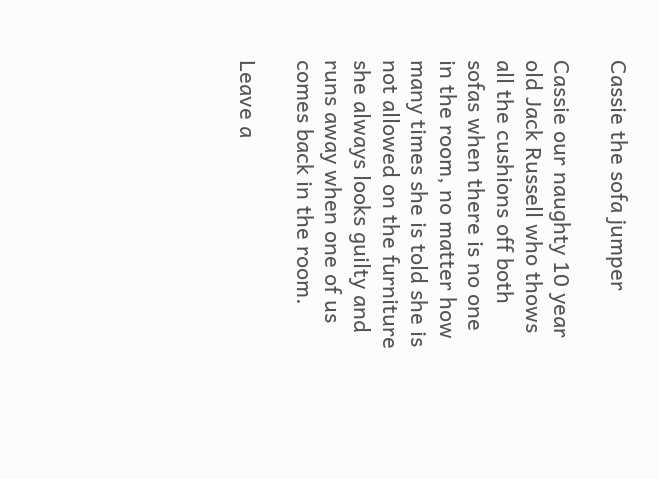Cassie the sofa jumper

Cassie our naughty 10 year old Jack Russell who thows all the cushions off both sofas when there is no one in the room, no matter how many times she is told she is not allowed on the furniture she always looks guilty and runs away when one of us comes back in the room.

Leave a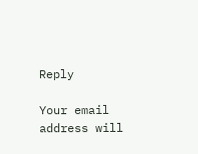Reply

Your email address will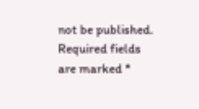not be published. Required fields are marked *